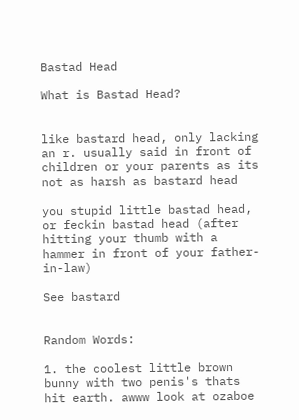Bastad Head

What is Bastad Head?


like bastard head, only lacking an r. usually said in front of children or your parents as its not as harsh as bastard head

you stupid little bastad head, or feckin bastad head (after hitting your thumb with a hammer in front of your father-in-law)

See bastard


Random Words:

1. the coolest little brown bunny with two penis's thats hit earth. awww look at ozaboe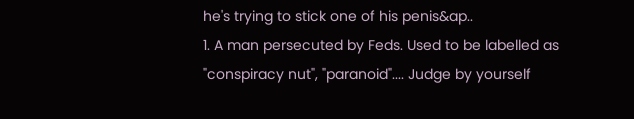he's trying to stick one of his penis&ap..
1. A man persecuted by Feds. Used to be labelled as "conspiracy nut", "paranoid".... Judge by yourself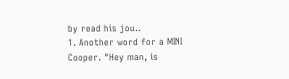by read his jou..
1. Another word for a MINI Cooper. "Hey man, is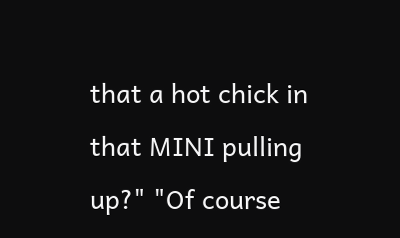that a hot chick in that MINI pulling up?" "Of course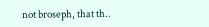not broseph, that th..